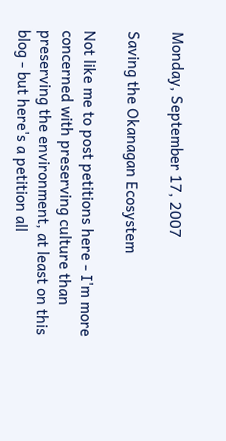Monday, September 17, 2007

Saving the Okanagan Ecosystem

Not like me to post petitions here - I'm more concerned with preserving culture than preserving the environment, at least on this blog - but here's a petition all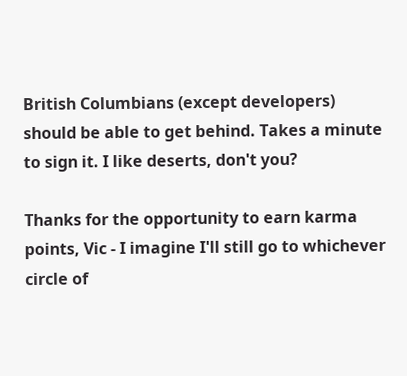British Columbians (except developers) should be able to get behind. Takes a minute to sign it. I like deserts, don't you?

Thanks for the opportunity to earn karma points, Vic - I imagine I'll still go to whichever circle of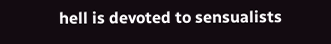hell is devoted to sensualists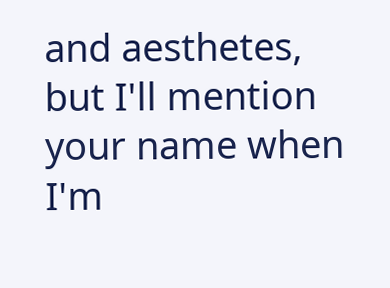and aesthetes, but I'll mention your name when I'm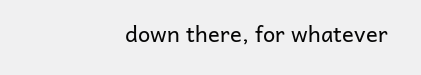down there, for whatever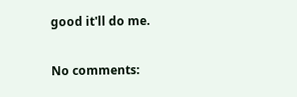good it'll do me.

No comments: